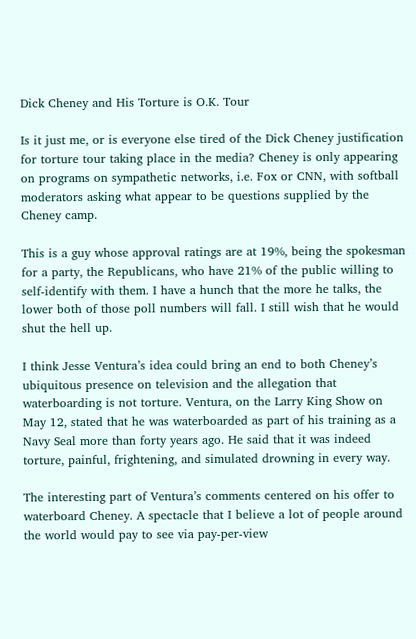Dick Cheney and His Torture is O.K. Tour

Is it just me, or is everyone else tired of the Dick Cheney justification for torture tour taking place in the media? Cheney is only appearing on programs on sympathetic networks, i.e. Fox or CNN, with softball moderators asking what appear to be questions supplied by the Cheney camp.

This is a guy whose approval ratings are at 19%, being the spokesman for a party, the Republicans, who have 21% of the public willing to self-identify with them. I have a hunch that the more he talks, the lower both of those poll numbers will fall. I still wish that he would shut the hell up.

I think Jesse Ventura’s idea could bring an end to both Cheney’s ubiquitous presence on television and the allegation that waterboarding is not torture. Ventura, on the Larry King Show on May 12, stated that he was waterboarded as part of his training as a Navy Seal more than forty years ago. He said that it was indeed torture, painful, frightening, and simulated drowning in every way.

The interesting part of Ventura’s comments centered on his offer to waterboard Cheney. A spectacle that I believe a lot of people around the world would pay to see via pay-per-view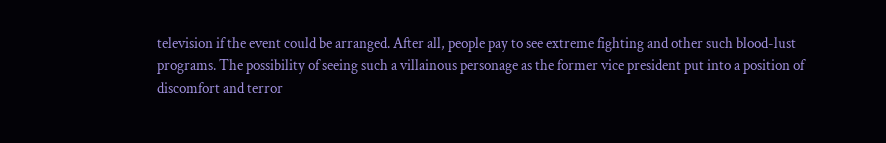television if the event could be arranged. After all, people pay to see extreme fighting and other such blood-lust programs. The possibility of seeing such a villainous personage as the former vice president put into a position of discomfort and terror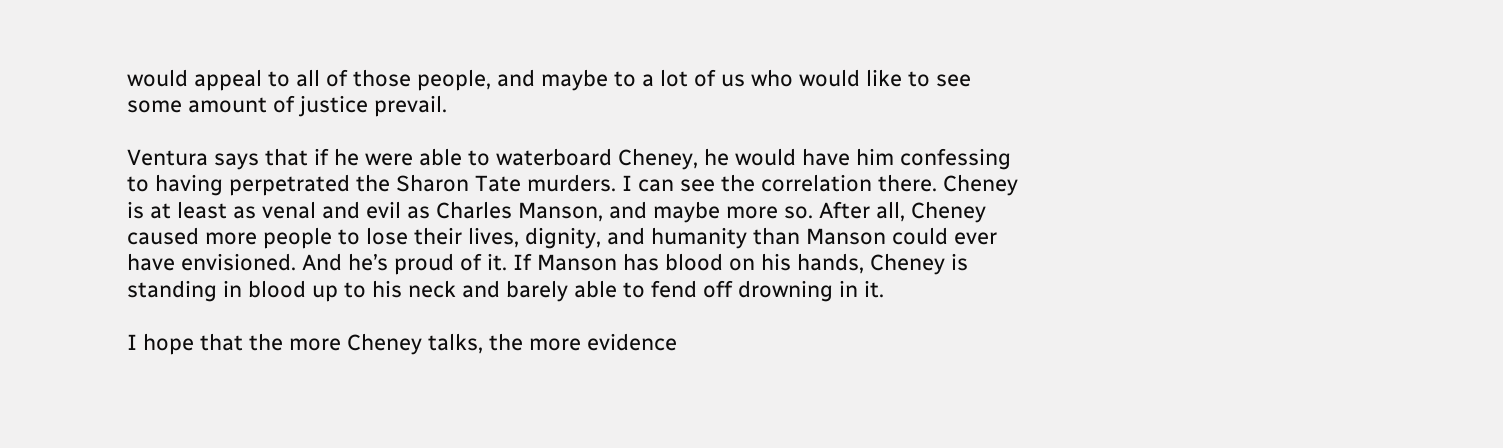would appeal to all of those people, and maybe to a lot of us who would like to see some amount of justice prevail.

Ventura says that if he were able to waterboard Cheney, he would have him confessing to having perpetrated the Sharon Tate murders. I can see the correlation there. Cheney is at least as venal and evil as Charles Manson, and maybe more so. After all, Cheney caused more people to lose their lives, dignity, and humanity than Manson could ever have envisioned. And he’s proud of it. If Manson has blood on his hands, Cheney is standing in blood up to his neck and barely able to fend off drowning in it.

I hope that the more Cheney talks, the more evidence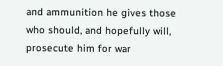and ammunition he gives those who should, and hopefully will, prosecute him for war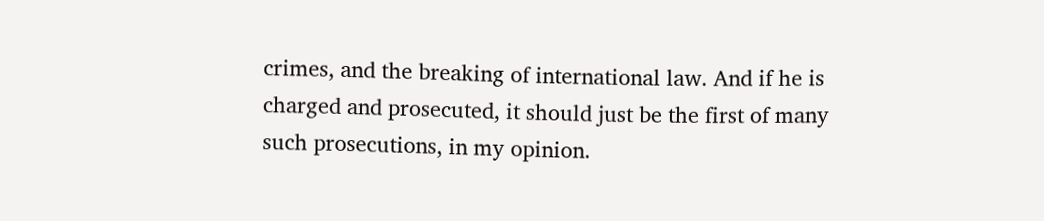crimes, and the breaking of international law. And if he is charged and prosecuted, it should just be the first of many such prosecutions, in my opinion.